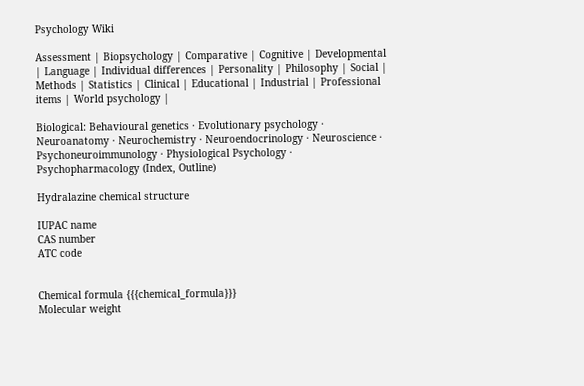Psychology Wiki

Assessment | Biopsychology | Comparative | Cognitive | Developmental | Language | Individual differences | Personality | Philosophy | Social |
Methods | Statistics | Clinical | Educational | Industrial | Professional items | World psychology |

Biological: Behavioural genetics · Evolutionary psychology · Neuroanatomy · Neurochemistry · Neuroendocrinology · Neuroscience · Psychoneuroimmunology · Physiological Psychology · Psychopharmacology (Index, Outline)

Hydralazine chemical structure

IUPAC name
CAS number
ATC code


Chemical formula {{{chemical_formula}}}
Molecular weight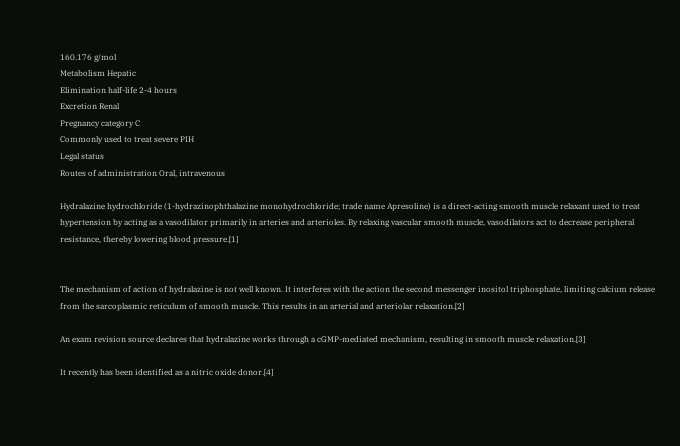160.176 g/mol
Metabolism Hepatic
Elimination half-life 2-4 hours
Excretion Renal
Pregnancy category C
Commonly used to treat severe PIH
Legal status
Routes of administration Oral, intravenous

Hydralazine hydrochloride (1-hydrazinophthalazine monohydrochloride; trade name Apresoline) is a direct-acting smooth muscle relaxant used to treat hypertension by acting as a vasodilator primarily in arteries and arterioles. By relaxing vascular smooth muscle, vasodilators act to decrease peripheral resistance, thereby lowering blood pressure.[1]


The mechanism of action of hydralazine is not well known. It interferes with the action the second messenger inositol triphosphate, limiting calcium release from the sarcoplasmic reticulum of smooth muscle. This results in an arterial and arteriolar relaxation.[2]

An exam revision source declares that hydralazine works through a cGMP-mediated mechanism, resulting in smooth muscle relaxation.[3]

It recently has been identified as a nitric oxide donor.[4]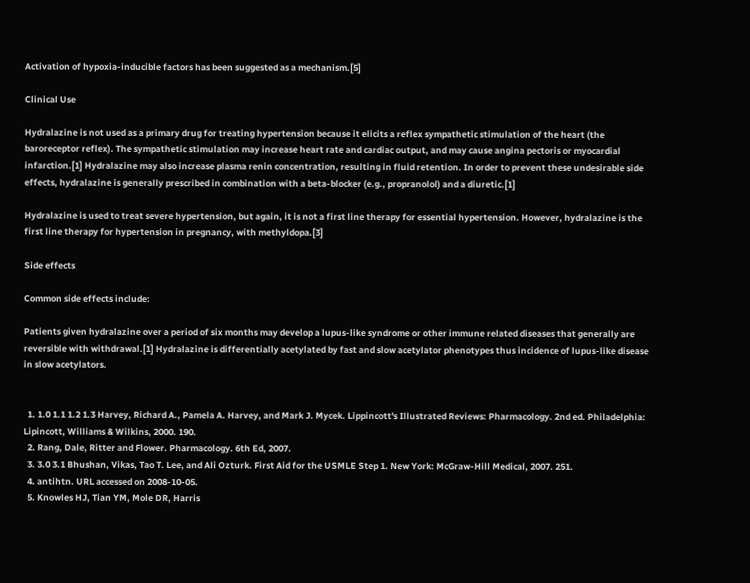Activation of hypoxia-inducible factors has been suggested as a mechanism.[5]

Clinical Use

Hydralazine is not used as a primary drug for treating hypertension because it elicits a reflex sympathetic stimulation of the heart (the baroreceptor reflex). The sympathetic stimulation may increase heart rate and cardiac output, and may cause angina pectoris or myocardial infarction.[1] Hydralazine may also increase plasma renin concentration, resulting in fluid retention. In order to prevent these undesirable side effects, hydralazine is generally prescribed in combination with a beta-blocker (e.g., propranolol) and a diuretic.[1]

Hydralazine is used to treat severe hypertension, but again, it is not a first line therapy for essential hypertension. However, hydralazine is the first line therapy for hypertension in pregnancy, with methyldopa.[3]

Side effects

Common side effects include:

Patients given hydralazine over a period of six months may develop a lupus-like syndrome or other immune related diseases that generally are reversible with withdrawal.[1] Hydralazine is differentially acetylated by fast and slow acetylator phenotypes thus incidence of lupus-like disease in slow acetylators.


  1. 1.0 1.1 1.2 1.3 Harvey, Richard A., Pamela A. Harvey, and Mark J. Mycek. Lippincott's Illustrated Reviews: Pharmacology. 2nd ed. Philadelphia: Lipincott, Williams & Wilkins, 2000. 190.
  2. Rang, Dale, Ritter and Flower. Pharmacology. 6th Ed, 2007.
  3. 3.0 3.1 Bhushan, Vikas, Tao T. Lee, and Ali Ozturk. First Aid for the USMLE Step 1. New York: McGraw-Hill Medical, 2007. 251.
  4. antihtn. URL accessed on 2008-10-05.
  5. Knowles HJ, Tian YM, Mole DR, Harris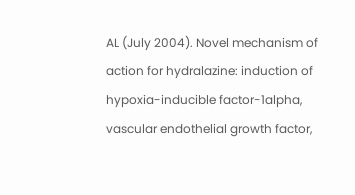AL (July 2004). Novel mechanism of action for hydralazine: induction of hypoxia-inducible factor-1alpha, vascular endothelial growth factor,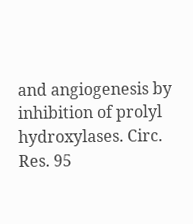and angiogenesis by inhibition of prolyl hydroxylases. Circ. Res. 95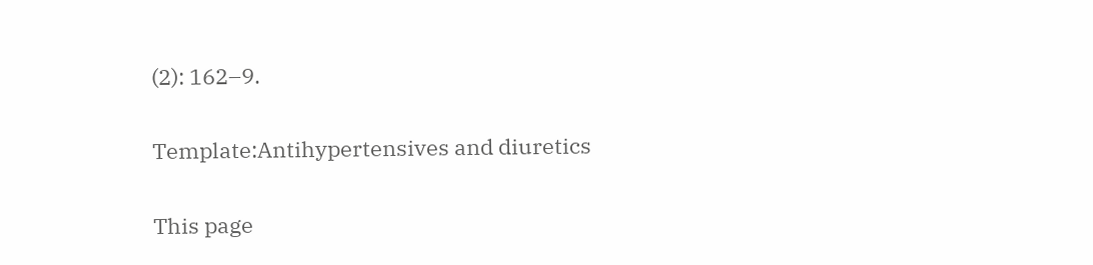(2): 162–9.

Template:Antihypertensives and diuretics

This page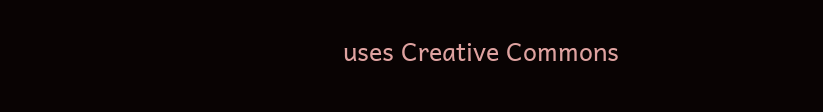uses Creative Commons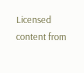Licensed content from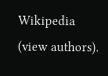Wikipedia (view authors).